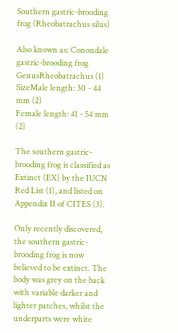Southern gastric-brooding frog (Rheobatrachus silus)

Also known as: Conondale gastric-brooding frog
GenusRheobatrachus (1)
SizeMale length: 30 - 44 mm (2)
Female length: 41 - 54 mm (2)

The southern gastric-brooding frog is classified as Extinct (EX) by the IUCN Red List (1), and listed on Appendix II of CITES (3).

Only recently discovered, the southern gastric-brooding frog is now believed to be extinct. The body was grey on the back with variable darker and lighter patches, whilst the underparts were white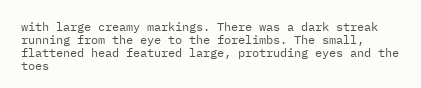with large creamy markings. There was a dark streak running from the eye to the forelimbs. The small, flattened head featured large, protruding eyes and the toes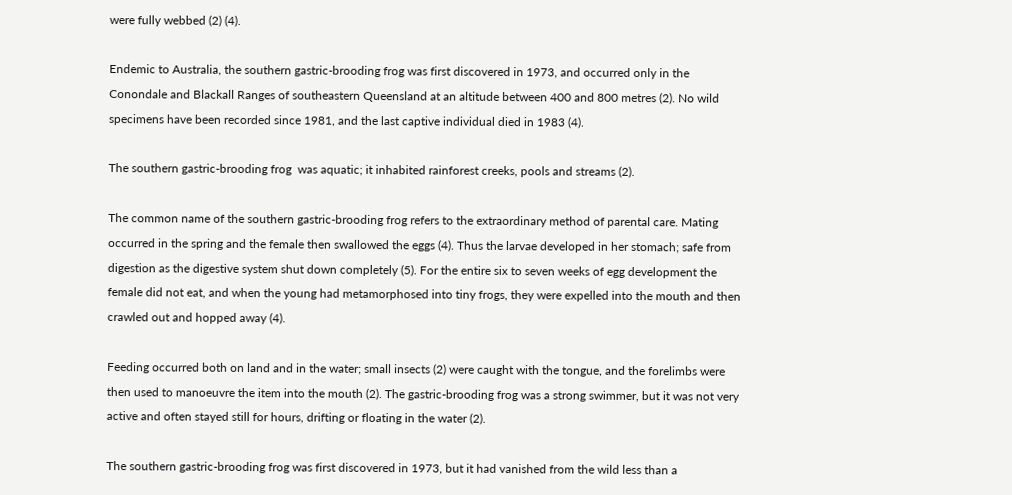were fully webbed (2) (4).

Endemic to Australia, the southern gastric-brooding frog was first discovered in 1973, and occurred only in the Conondale and Blackall Ranges of southeastern Queensland at an altitude between 400 and 800 metres (2). No wild specimens have been recorded since 1981, and the last captive individual died in 1983 (4).

The southern gastric-brooding frog  was aquatic; it inhabited rainforest creeks, pools and streams (2).

The common name of the southern gastric-brooding frog refers to the extraordinary method of parental care. Mating occurred in the spring and the female then swallowed the eggs (4). Thus the larvae developed in her stomach; safe from digestion as the digestive system shut down completely (5). For the entire six to seven weeks of egg development the female did not eat, and when the young had metamorphosed into tiny frogs, they were expelled into the mouth and then crawled out and hopped away (4).

Feeding occurred both on land and in the water; small insects (2) were caught with the tongue, and the forelimbs were then used to manoeuvre the item into the mouth (2). The gastric-brooding frog was a strong swimmer, but it was not very active and often stayed still for hours, drifting or floating in the water (2).

The southern gastric-brooding frog was first discovered in 1973, but it had vanished from the wild less than a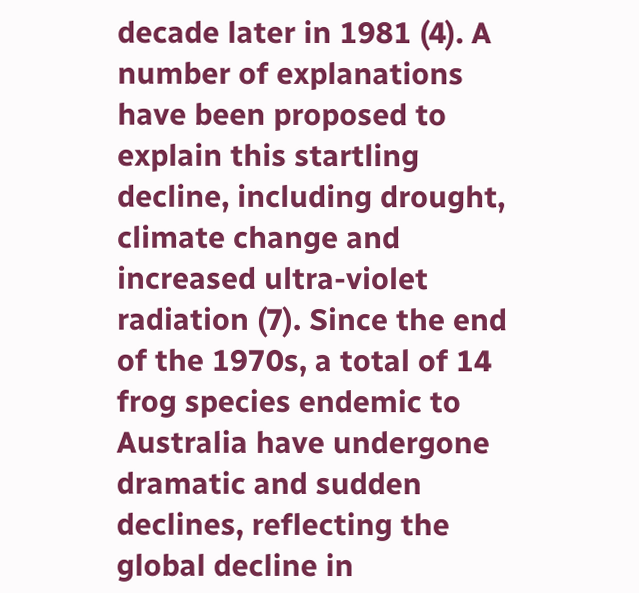decade later in 1981 (4). A number of explanations have been proposed to explain this startling decline, including drought, climate change and increased ultra-violet radiation (7). Since the end of the 1970s, a total of 14 frog species endemic to Australia have undergone dramatic and sudden declines, reflecting the global decline in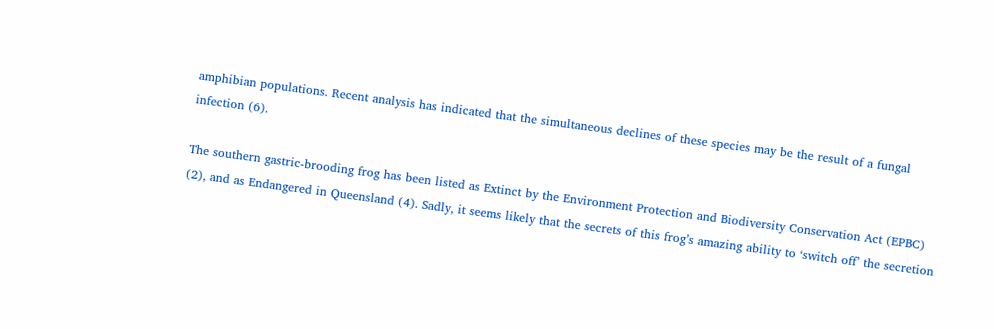amphibian populations. Recent analysis has indicated that the simultaneous declines of these species may be the result of a fungal infection (6).

The southern gastric-brooding frog has been listed as Extinct by the Environment Protection and Biodiversity Conservation Act (EPBC) (2), and as Endangered in Queensland (4). Sadly, it seems likely that the secrets of this frog’s amazing ability to ‘switch off’ the secretion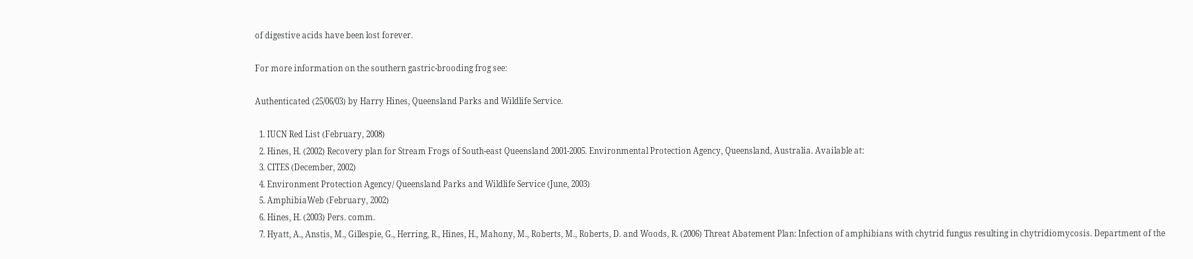of digestive acids have been lost forever.

For more information on the southern gastric-brooding frog see:

Authenticated (25/06/03) by Harry Hines, Queensland Parks and Wildlife Service.

  1. IUCN Red List (February, 2008)
  2. Hines, H. (2002) Recovery plan for Stream Frogs of South-east Queensland 2001-2005. Environmental Protection Agency, Queensland, Australia. Available at:
  3. CITES (December, 2002)
  4. Environment Protection Agency/ Queensland Parks and Wildlife Service (June, 2003)
  5. AmphibiaWeb (February, 2002)
  6. Hines, H. (2003) Pers. comm.
  7. Hyatt, A., Anstis, M., Gillespie, G., Herring, R., Hines, H., Mahony, M., Roberts, M., Roberts, D. and Woods, R. (2006) Threat Abatement Plan: Infection of amphibians with chytrid fungus resulting in chytridiomycosis. Department of the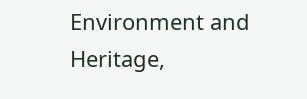Environment and Heritage,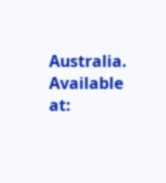Australia. Available at: